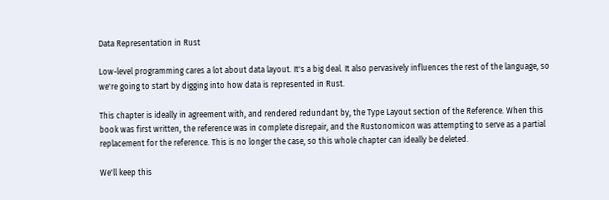Data Representation in Rust

Low-level programming cares a lot about data layout. It's a big deal. It also pervasively influences the rest of the language, so we're going to start by digging into how data is represented in Rust.

This chapter is ideally in agreement with, and rendered redundant by, the Type Layout section of the Reference. When this book was first written, the reference was in complete disrepair, and the Rustonomicon was attempting to serve as a partial replacement for the reference. This is no longer the case, so this whole chapter can ideally be deleted.

We'll keep this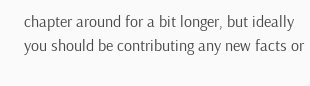chapter around for a bit longer, but ideally you should be contributing any new facts or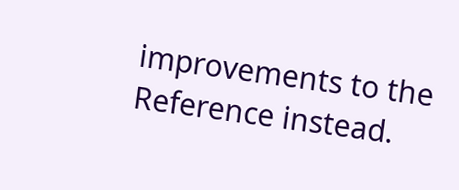improvements to the Reference instead.